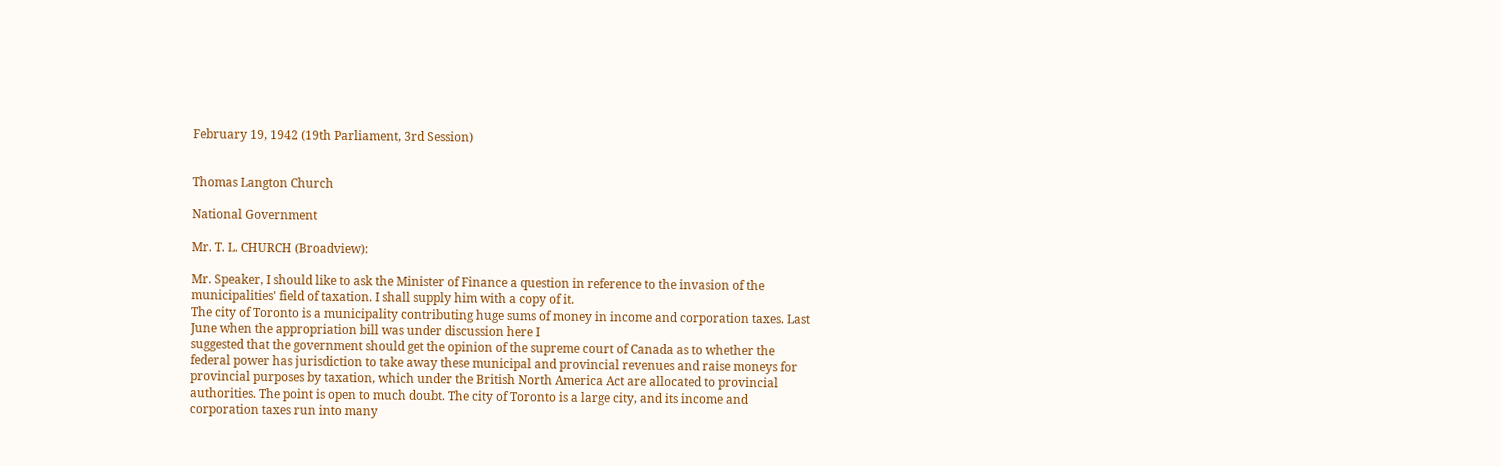February 19, 1942 (19th Parliament, 3rd Session)


Thomas Langton Church

National Government

Mr. T. L. CHURCH (Broadview):

Mr. Speaker, I should like to ask the Minister of Finance a question in reference to the invasion of the municipalities' field of taxation. I shall supply him with a copy of it.
The city of Toronto is a municipality contributing huge sums of money in income and corporation taxes. Last June when the appropriation bill was under discussion here I
suggested that the government should get the opinion of the supreme court of Canada as to whether the federal power has jurisdiction to take away these municipal and provincial revenues and raise moneys for provincial purposes by taxation, which under the British North America Act are allocated to provincial authorities. The point is open to much doubt. The city of Toronto is a large city, and its income and corporation taxes run into many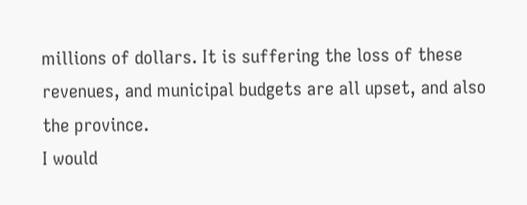millions of dollars. It is suffering the loss of these revenues, and municipal budgets are all upset, and also the province.
I would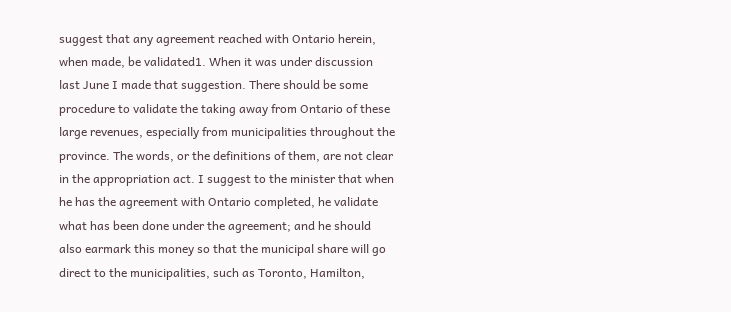suggest that any agreement reached with Ontario herein, when made, be validated1. When it was under discussion last June I made that suggestion. There should be some procedure to validate the taking away from Ontario of these large revenues, especially from municipalities throughout the province. The words, or the definitions of them, are not clear in the appropriation act. I suggest to the minister that when he has the agreement with Ontario completed, he validate what has been done under the agreement; and he should also earmark this money so that the municipal share will go direct to the municipalities, such as Toronto, Hamilton,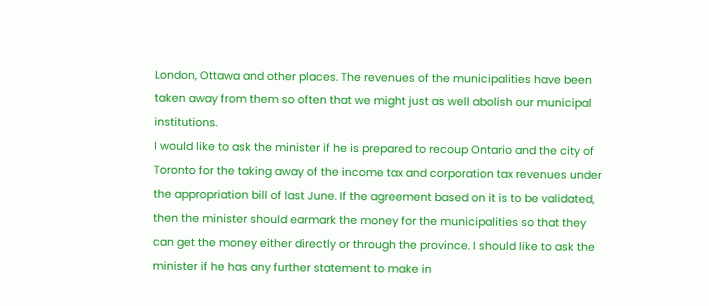London, Ottawa and other places. The revenues of the municipalities have been taken away from them so often that we might just as well abolish our municipal institutions.
I would like to ask the minister if he is prepared to recoup Ontario and the city of Toronto for the taking away of the income tax and corporation tax revenues under the appropriation bill of last June. If the agreement based on it is to be validated, then the minister should earmark the money for the municipalities so that they can get the money either directly or through the province. I should like to ask the minister if he has any further statement to make in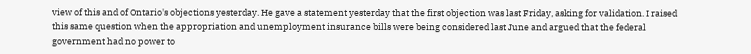view of this and of Ontario's objections yesterday. He gave a statement yesterday that the first objection was last Friday, asking for validation. I raised this same question when the appropriation and unemployment insurance bills were being considered last June and argued that the federal government had no power to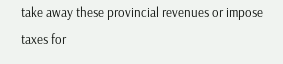take away these provincial revenues or impose taxes for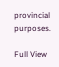provincial purposes.

Full View